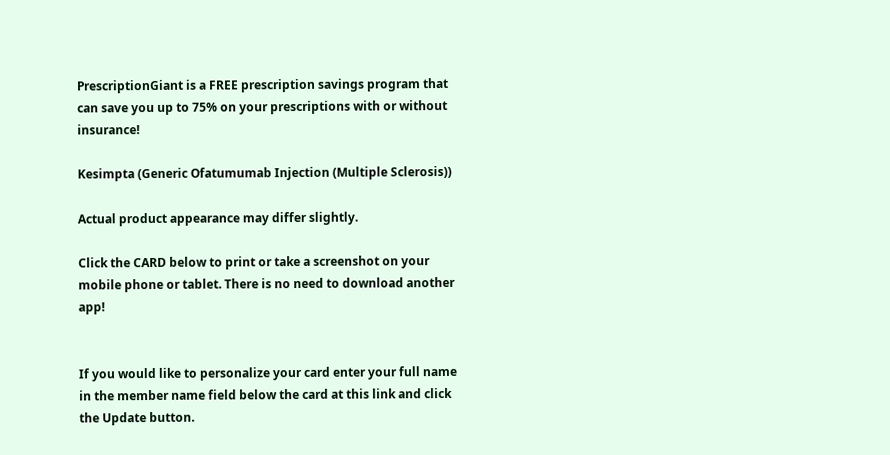PrescriptionGiant is a FREE prescription savings program that can save you up to 75% on your prescriptions with or without insurance!

Kesimpta (Generic Ofatumumab Injection (Multiple Sclerosis))

Actual product appearance may differ slightly.

Click the CARD below to print or take a screenshot on your mobile phone or tablet. There is no need to download another app!


If you would like to personalize your card enter your full name in the member name field below the card at this link and click the Update button.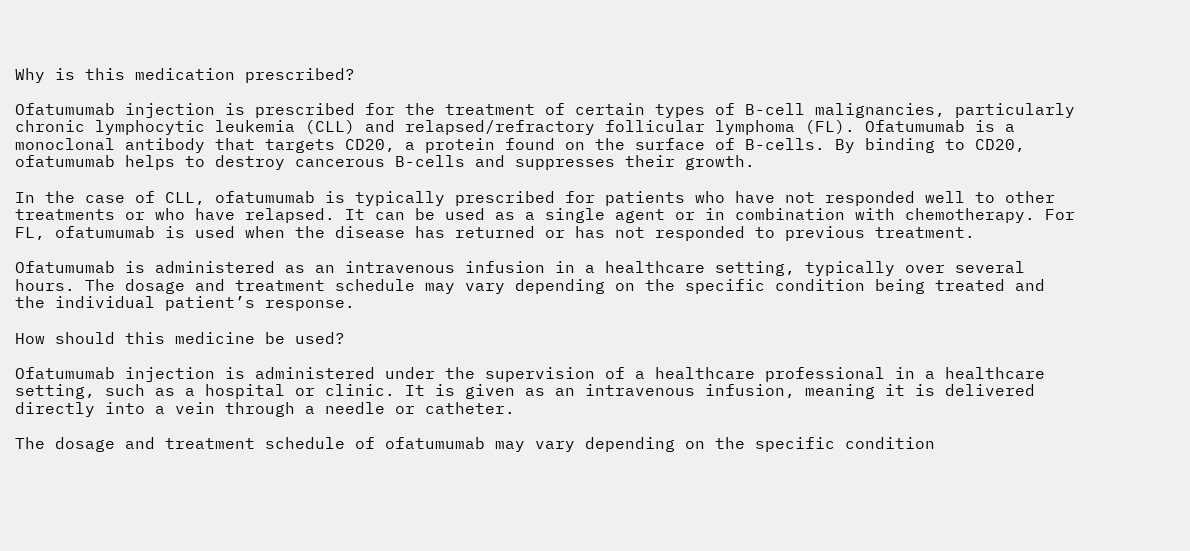Why is this medication prescribed?

Ofatumumab injection is prescribed for the treatment of certain types of B-cell malignancies, particularly chronic lymphocytic leukemia (CLL) and relapsed/refractory follicular lymphoma (FL). Ofatumumab is a monoclonal antibody that targets CD20, a protein found on the surface of B-cells. By binding to CD20, ofatumumab helps to destroy cancerous B-cells and suppresses their growth.

In the case of CLL, ofatumumab is typically prescribed for patients who have not responded well to other treatments or who have relapsed. It can be used as a single agent or in combination with chemotherapy. For FL, ofatumumab is used when the disease has returned or has not responded to previous treatment.

Ofatumumab is administered as an intravenous infusion in a healthcare setting, typically over several hours. The dosage and treatment schedule may vary depending on the specific condition being treated and the individual patient’s response.

How should this medicine be used?

Ofatumumab injection is administered under the supervision of a healthcare professional in a healthcare setting, such as a hospital or clinic. It is given as an intravenous infusion, meaning it is delivered directly into a vein through a needle or catheter.

The dosage and treatment schedule of ofatumumab may vary depending on the specific condition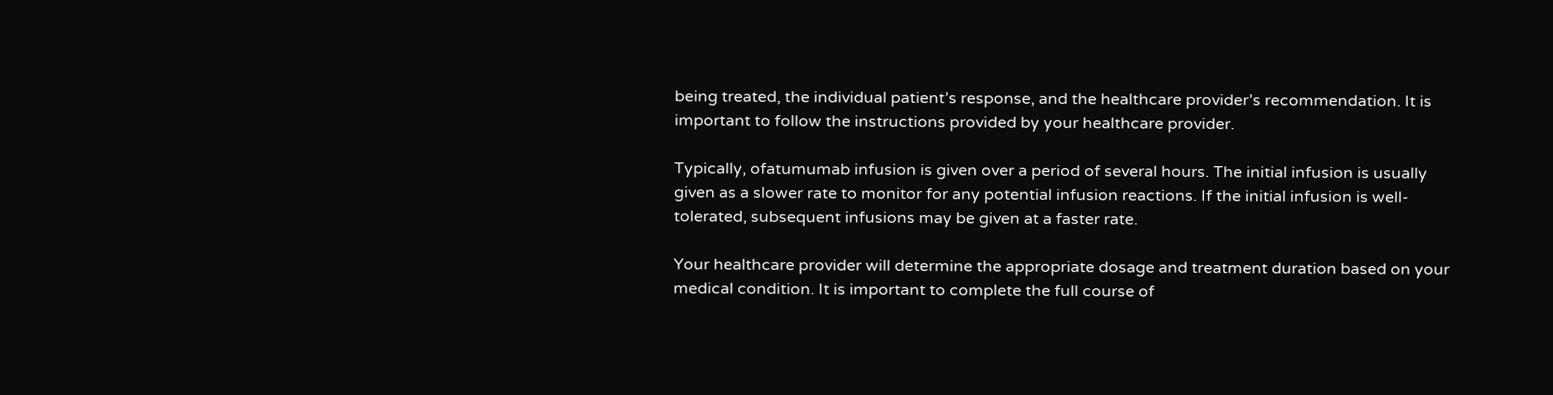being treated, the individual patient’s response, and the healthcare provider’s recommendation. It is important to follow the instructions provided by your healthcare provider.

Typically, ofatumumab infusion is given over a period of several hours. The initial infusion is usually given as a slower rate to monitor for any potential infusion reactions. If the initial infusion is well-tolerated, subsequent infusions may be given at a faster rate.

Your healthcare provider will determine the appropriate dosage and treatment duration based on your medical condition. It is important to complete the full course of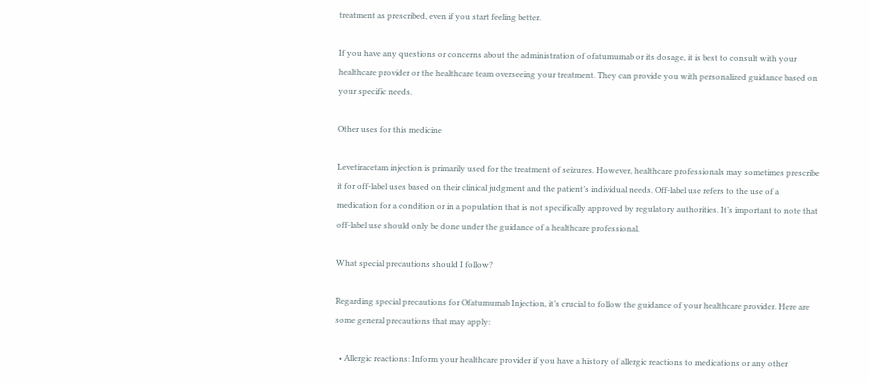treatment as prescribed, even if you start feeling better.

If you have any questions or concerns about the administration of ofatumumab or its dosage, it is best to consult with your healthcare provider or the healthcare team overseeing your treatment. They can provide you with personalized guidance based on your specific needs.

Other uses for this medicine

Levetiracetam injection is primarily used for the treatment of seizures. However, healthcare professionals may sometimes prescribe it for off-label uses based on their clinical judgment and the patient’s individual needs. Off-label use refers to the use of a medication for a condition or in a population that is not specifically approved by regulatory authorities. It’s important to note that off-label use should only be done under the guidance of a healthcare professional.

What special precautions should I follow?

Regarding special precautions for Ofatumumab Injection, it’s crucial to follow the guidance of your healthcare provider. Here are some general precautions that may apply:

  • Allergic reactions: Inform your healthcare provider if you have a history of allergic reactions to medications or any other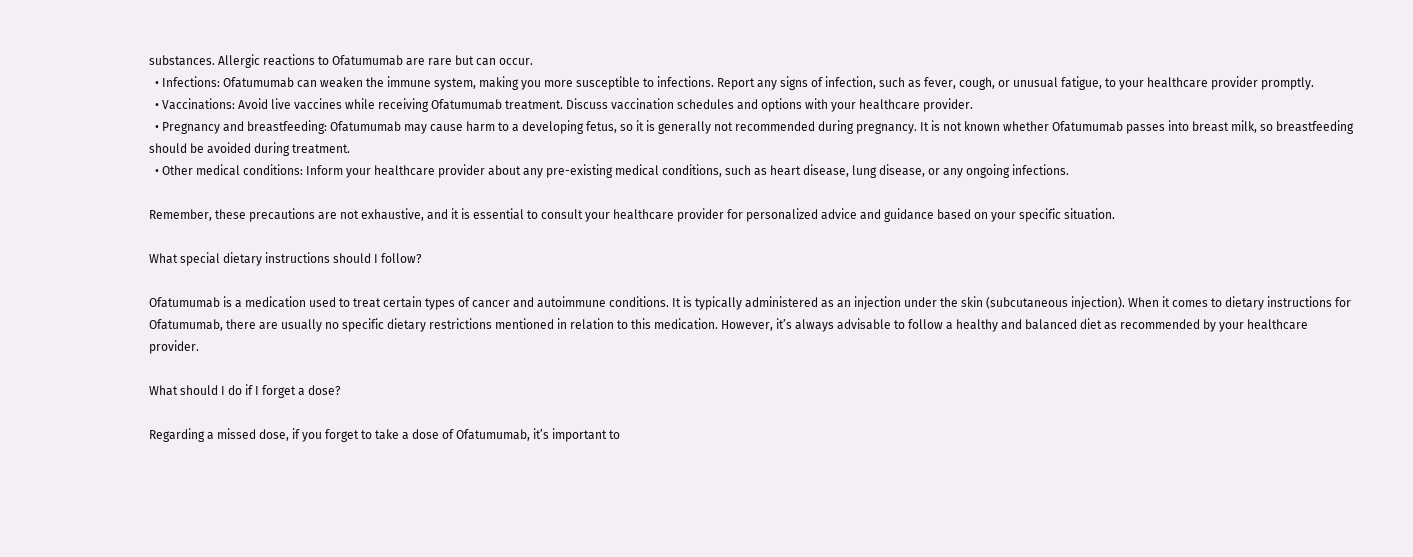substances. Allergic reactions to Ofatumumab are rare but can occur.
  • Infections: Ofatumumab can weaken the immune system, making you more susceptible to infections. Report any signs of infection, such as fever, cough, or unusual fatigue, to your healthcare provider promptly.
  • Vaccinations: Avoid live vaccines while receiving Ofatumumab treatment. Discuss vaccination schedules and options with your healthcare provider.
  • Pregnancy and breastfeeding: Ofatumumab may cause harm to a developing fetus, so it is generally not recommended during pregnancy. It is not known whether Ofatumumab passes into breast milk, so breastfeeding should be avoided during treatment.
  • Other medical conditions: Inform your healthcare provider about any pre-existing medical conditions, such as heart disease, lung disease, or any ongoing infections.

Remember, these precautions are not exhaustive, and it is essential to consult your healthcare provider for personalized advice and guidance based on your specific situation.

What special dietary instructions should I follow?

Ofatumumab is a medication used to treat certain types of cancer and autoimmune conditions. It is typically administered as an injection under the skin (subcutaneous injection). When it comes to dietary instructions for Ofatumumab, there are usually no specific dietary restrictions mentioned in relation to this medication. However, it’s always advisable to follow a healthy and balanced diet as recommended by your healthcare provider.

What should I do if I forget a dose?

Regarding a missed dose, if you forget to take a dose of Ofatumumab, it’s important to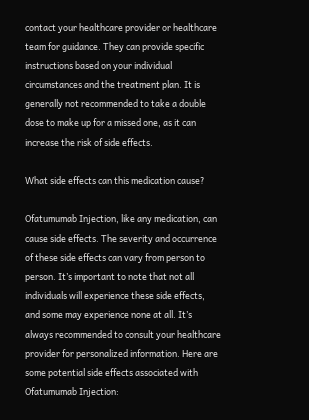contact your healthcare provider or healthcare team for guidance. They can provide specific instructions based on your individual circumstances and the treatment plan. It is generally not recommended to take a double dose to make up for a missed one, as it can increase the risk of side effects.

What side effects can this medication cause?

Ofatumumab Injection, like any medication, can cause side effects. The severity and occurrence of these side effects can vary from person to person. It’s important to note that not all individuals will experience these side effects, and some may experience none at all. It’s always recommended to consult your healthcare provider for personalized information. Here are some potential side effects associated with Ofatumumab Injection: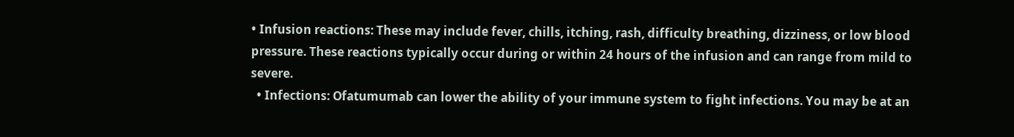• Infusion reactions: These may include fever, chills, itching, rash, difficulty breathing, dizziness, or low blood pressure. These reactions typically occur during or within 24 hours of the infusion and can range from mild to severe.
  • Infections: Ofatumumab can lower the ability of your immune system to fight infections. You may be at an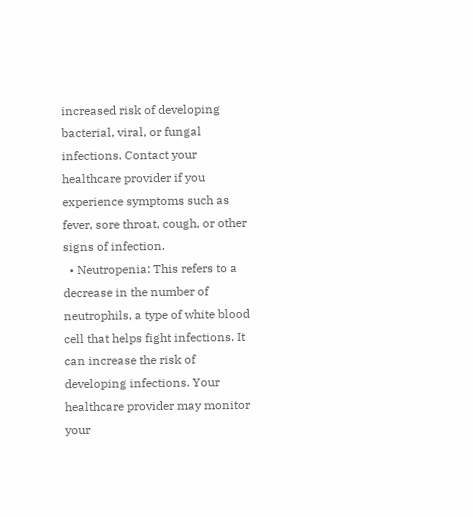increased risk of developing bacterial, viral, or fungal infections. Contact your healthcare provider if you experience symptoms such as fever, sore throat, cough, or other signs of infection.
  • Neutropenia: This refers to a decrease in the number of neutrophils, a type of white blood cell that helps fight infections. It can increase the risk of developing infections. Your healthcare provider may monitor your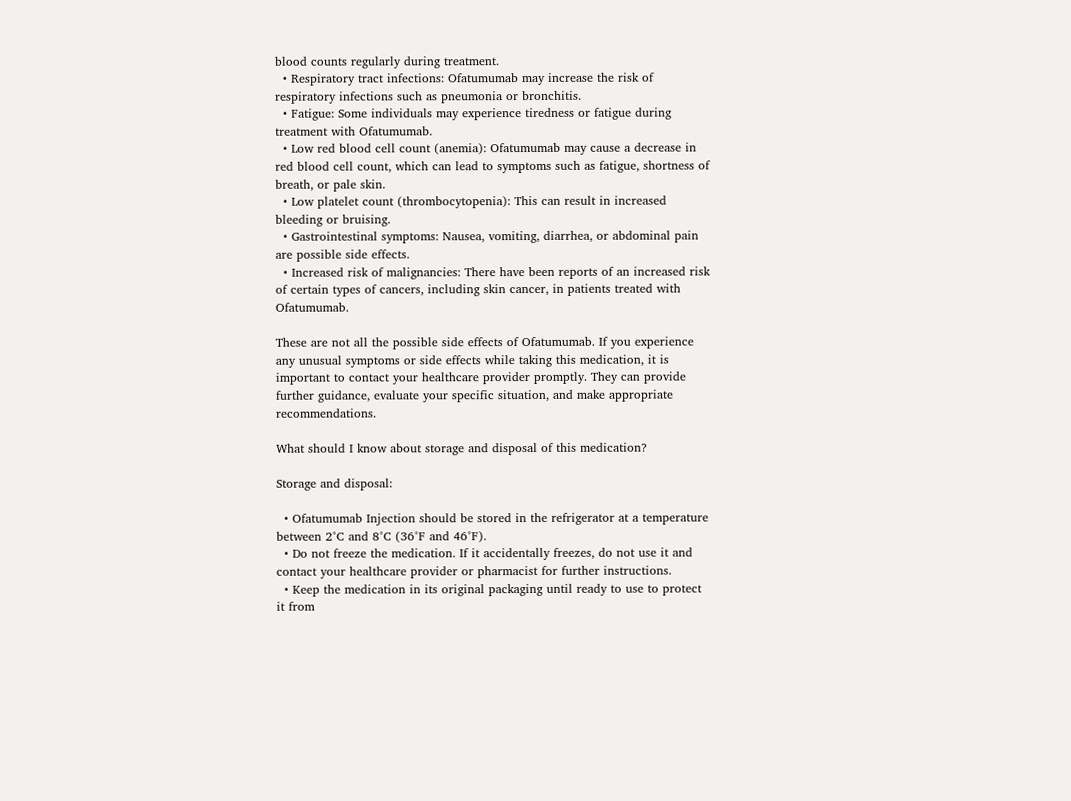blood counts regularly during treatment.
  • Respiratory tract infections: Ofatumumab may increase the risk of respiratory infections such as pneumonia or bronchitis.
  • Fatigue: Some individuals may experience tiredness or fatigue during treatment with Ofatumumab.
  • Low red blood cell count (anemia): Ofatumumab may cause a decrease in red blood cell count, which can lead to symptoms such as fatigue, shortness of breath, or pale skin.
  • Low platelet count (thrombocytopenia): This can result in increased bleeding or bruising.
  • Gastrointestinal symptoms: Nausea, vomiting, diarrhea, or abdominal pain are possible side effects.
  • Increased risk of malignancies: There have been reports of an increased risk of certain types of cancers, including skin cancer, in patients treated with Ofatumumab.

These are not all the possible side effects of Ofatumumab. If you experience any unusual symptoms or side effects while taking this medication, it is important to contact your healthcare provider promptly. They can provide further guidance, evaluate your specific situation, and make appropriate recommendations.

What should I know about storage and disposal of this medication?

Storage and disposal:

  • Ofatumumab Injection should be stored in the refrigerator at a temperature between 2°C and 8°C (36°F and 46°F).
  • Do not freeze the medication. If it accidentally freezes, do not use it and contact your healthcare provider or pharmacist for further instructions.
  • Keep the medication in its original packaging until ready to use to protect it from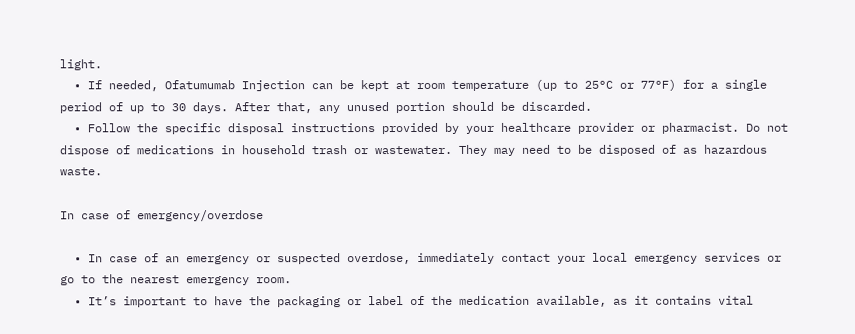light.
  • If needed, Ofatumumab Injection can be kept at room temperature (up to 25°C or 77°F) for a single period of up to 30 days. After that, any unused portion should be discarded.
  • Follow the specific disposal instructions provided by your healthcare provider or pharmacist. Do not dispose of medications in household trash or wastewater. They may need to be disposed of as hazardous waste.

In case of emergency/overdose

  • In case of an emergency or suspected overdose, immediately contact your local emergency services or go to the nearest emergency room.
  • It’s important to have the packaging or label of the medication available, as it contains vital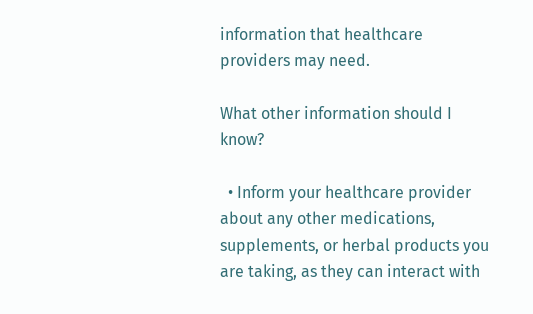information that healthcare providers may need.

What other information should I know?

  • Inform your healthcare provider about any other medications, supplements, or herbal products you are taking, as they can interact with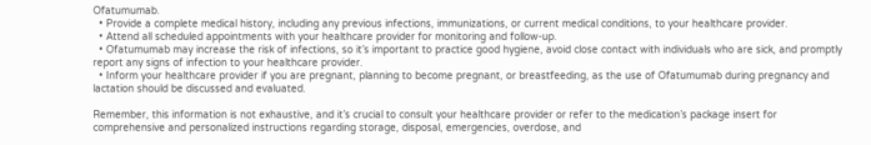Ofatumumab.
  • Provide a complete medical history, including any previous infections, immunizations, or current medical conditions, to your healthcare provider.
  • Attend all scheduled appointments with your healthcare provider for monitoring and follow-up.
  • Ofatumumab may increase the risk of infections, so it’s important to practice good hygiene, avoid close contact with individuals who are sick, and promptly report any signs of infection to your healthcare provider.
  • Inform your healthcare provider if you are pregnant, planning to become pregnant, or breastfeeding, as the use of Ofatumumab during pregnancy and lactation should be discussed and evaluated.

Remember, this information is not exhaustive, and it’s crucial to consult your healthcare provider or refer to the medication’s package insert for comprehensive and personalized instructions regarding storage, disposal, emergencies, overdose, and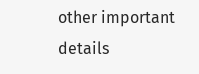other important details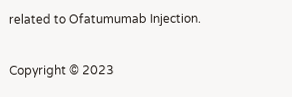related to Ofatumumab Injection.

Copyright © 2023